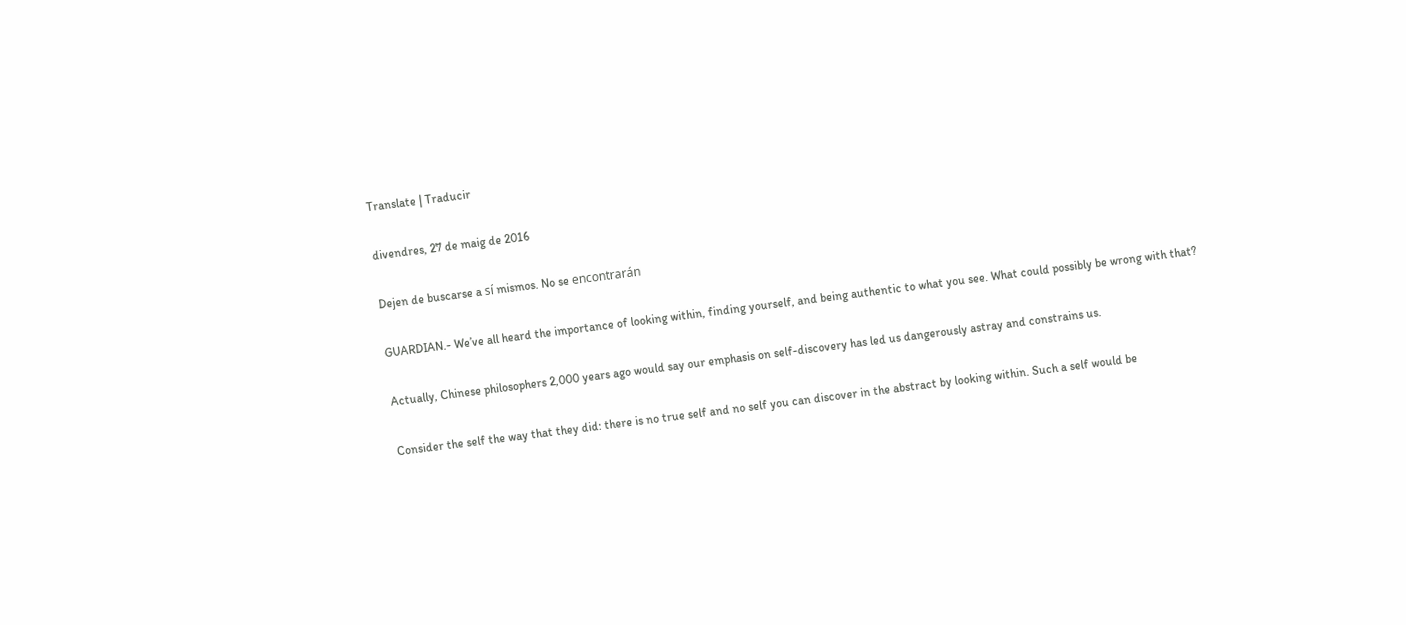Translate | Traducir

divendres, 27 de maig de 2016

Dejen de buscarse a sí mismos. No se encontrarán

GUARDIAN.- We’ve all heard the importance of looking within, finding yourself, and being authentic to what you see. What could possibly be wrong with that?

Actually, Chinese philosophers 2,000 years ago would say our emphasis on self-discovery has led us dangerously astray and constrains us.

Consider the self the way that they did: there is no true self and no self you can discover in the abstract by looking within. Such a self would be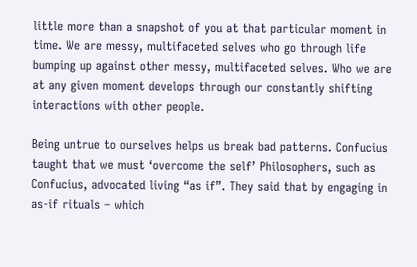little more than a snapshot of you at that particular moment in time. We are messy, multifaceted selves who go through life bumping up against other messy, multifaceted selves. Who we are at any given moment develops through our constantly shifting interactions with other people.

Being untrue to ourselves helps us break bad patterns. Confucius taught that we must ‘overcome the self’ Philosophers, such as Confucius, advocated living “as if”. They said that by engaging in as-if rituals – which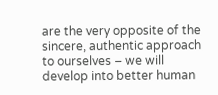are the very opposite of the sincere, authentic approach to ourselves – we will develop into better human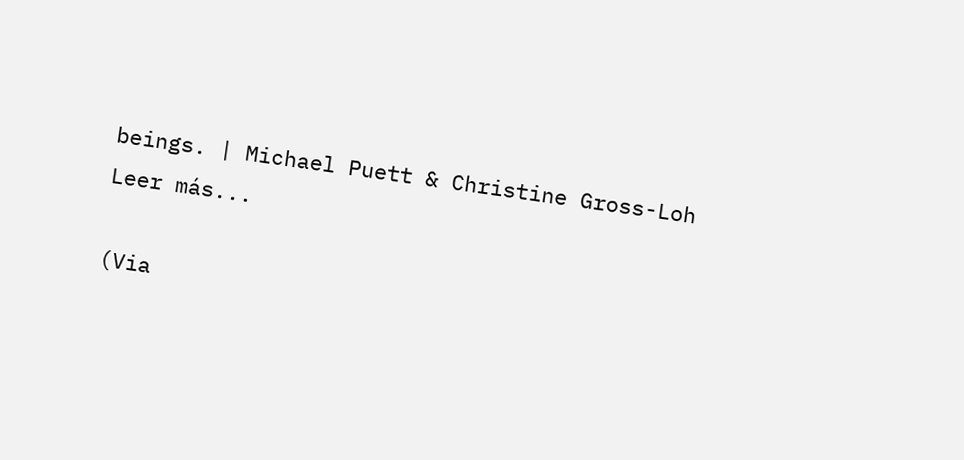beings. | Michael Puett & Christine Gross-Loh
Leer más...

(Via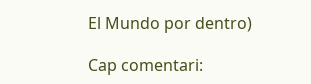El Mundo por dentro)

Cap comentari: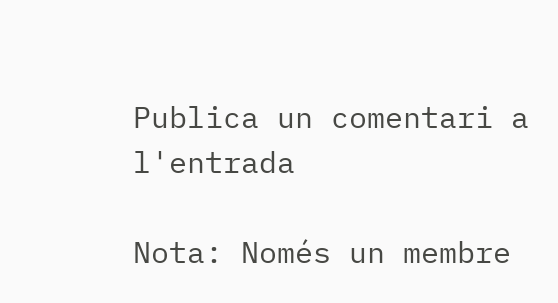Publica un comentari a l'entrada

Nota: Només un membre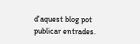d'aquest blog pot publicar entrades.